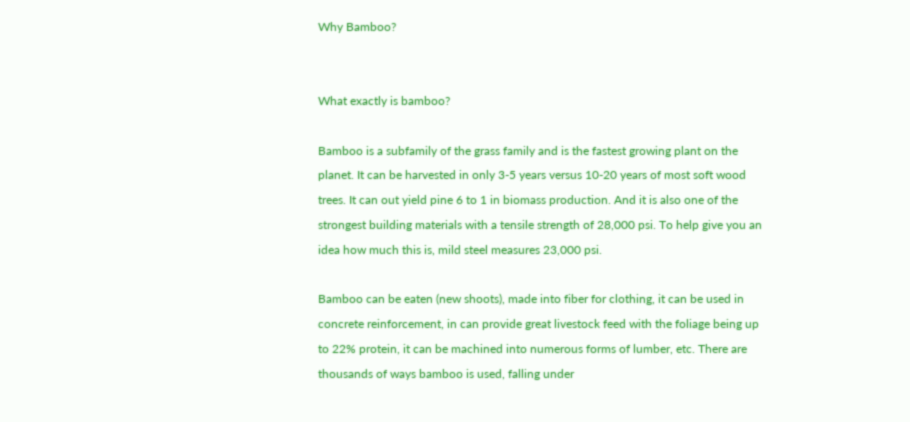Why Bamboo?


What exactly is bamboo?

Bamboo is a subfamily of the grass family and is the fastest growing plant on the planet. It can be harvested in only 3-5 years versus 10-20 years of most soft wood trees. It can out yield pine 6 to 1 in biomass production. And it is also one of the strongest building materials with a tensile strength of 28,000 psi. To help give you an idea how much this is, mild steel measures 23,000 psi.

Bamboo can be eaten (new shoots), made into fiber for clothing, it can be used in concrete reinforcement, in can provide great livestock feed with the foliage being up to 22% protein, it can be machined into numerous forms of lumber, etc. There are thousands of ways bamboo is used, falling under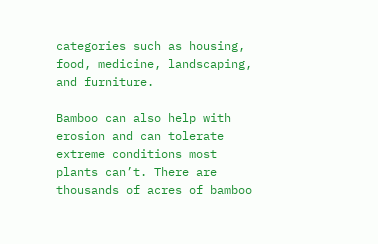categories such as housing, food, medicine, landscaping, and furniture.

Bamboo can also help with erosion and can tolerate extreme conditions most plants can’t. There are thousands of acres of bamboo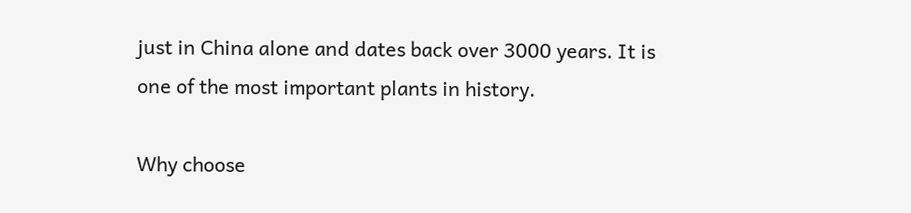just in China alone and dates back over 3000 years. It is one of the most important plants in history.

Why choose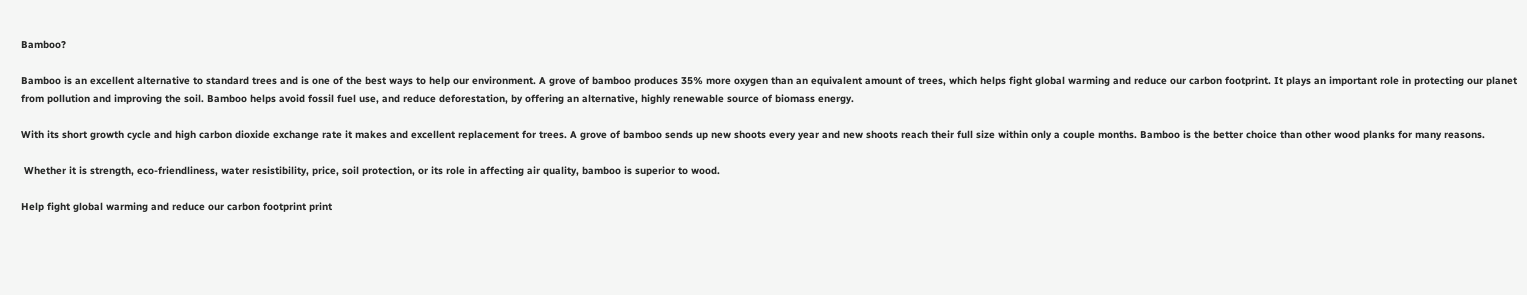Bamboo?

Bamboo is an excellent alternative to standard trees and is one of the best ways to help our environment. A grove of bamboo produces 35% more oxygen than an equivalent amount of trees, which helps fight global warming and reduce our carbon footprint. It plays an important role in protecting our planet from pollution and improving the soil. Bamboo helps avoid fossil fuel use, and reduce deforestation, by offering an alternative, highly renewable source of biomass energy.

With its short growth cycle and high carbon dioxide exchange rate it makes and excellent replacement for trees. A grove of bamboo sends up new shoots every year and new shoots reach their full size within only a couple months. Bamboo is the better choice than other wood planks for many reasons.

 Whether it is strength, eco-friendliness, water resistibility, price, soil protection, or its role in affecting air quality, bamboo is superior to wood.

Help fight global warming and reduce our carbon footprint print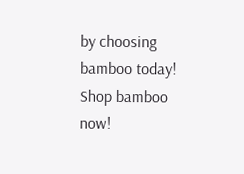by choosing bamboo today! Shop bamboo now!